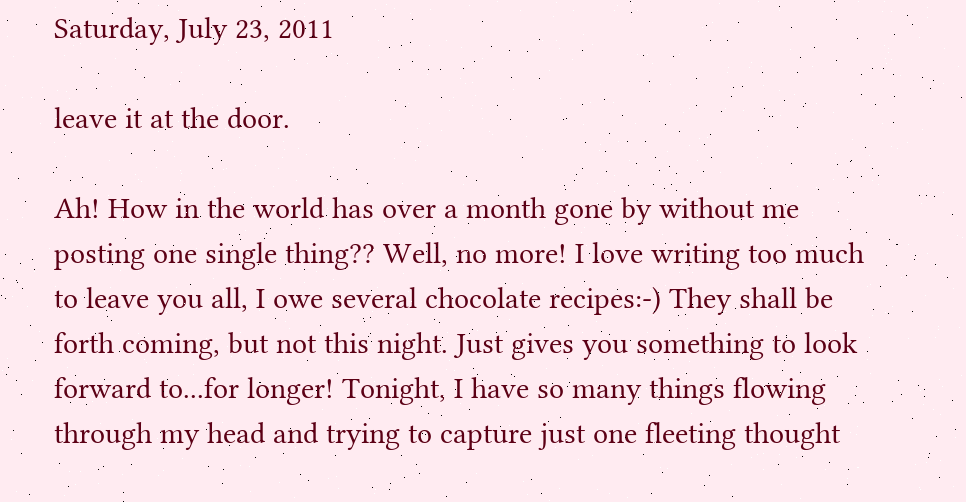Saturday, July 23, 2011

leave it at the door.

Ah! How in the world has over a month gone by without me posting one single thing?? Well, no more! I love writing too much to leave you all, I owe several chocolate recipes:-) They shall be forth coming, but not this night. Just gives you something to look forward to...for longer! Tonight, I have so many things flowing through my head and trying to capture just one fleeting thought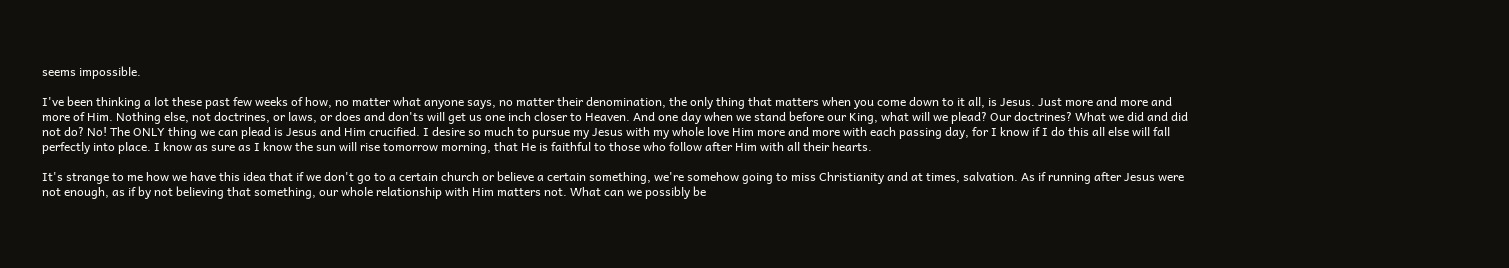seems impossible.

I've been thinking a lot these past few weeks of how, no matter what anyone says, no matter their denomination, the only thing that matters when you come down to it all, is Jesus. Just more and more and more of Him. Nothing else, not doctrines, or laws, or does and don'ts will get us one inch closer to Heaven. And one day when we stand before our King, what will we plead? Our doctrines? What we did and did not do? No! The ONLY thing we can plead is Jesus and Him crucified. I desire so much to pursue my Jesus with my whole love Him more and more with each passing day, for I know if I do this all else will fall perfectly into place. I know as sure as I know the sun will rise tomorrow morning, that He is faithful to those who follow after Him with all their hearts.

It's strange to me how we have this idea that if we don't go to a certain church or believe a certain something, we're somehow going to miss Christianity and at times, salvation. As if running after Jesus were not enough, as if by not believing that something, our whole relationship with Him matters not. What can we possibly be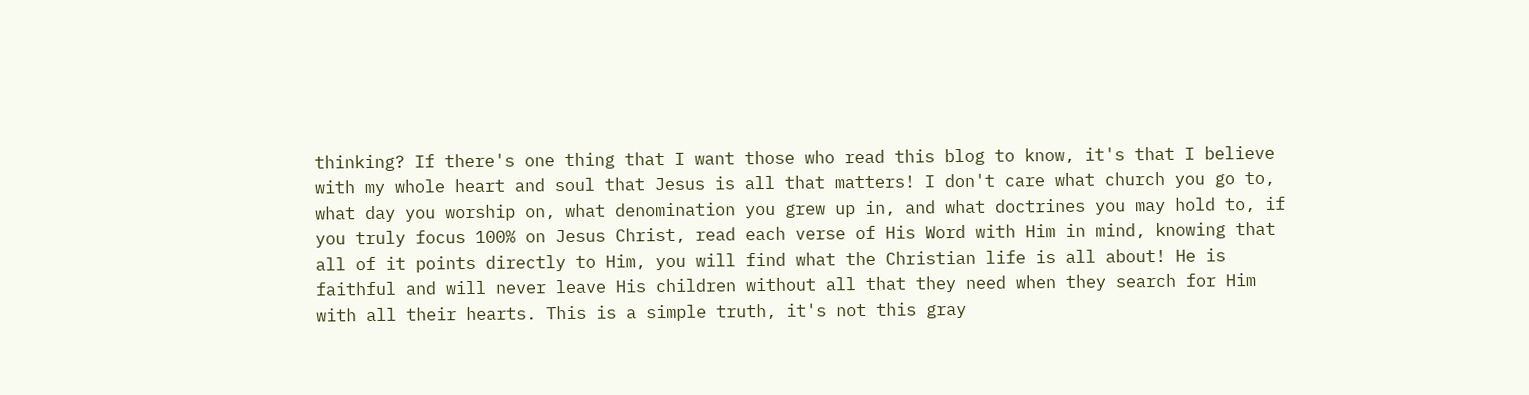thinking? If there's one thing that I want those who read this blog to know, it's that I believe with my whole heart and soul that Jesus is all that matters! I don't care what church you go to, what day you worship on, what denomination you grew up in, and what doctrines you may hold to, if you truly focus 100% on Jesus Christ, read each verse of His Word with Him in mind, knowing that all of it points directly to Him, you will find what the Christian life is all about! He is faithful and will never leave His children without all that they need when they search for Him with all their hearts. This is a simple truth, it's not this gray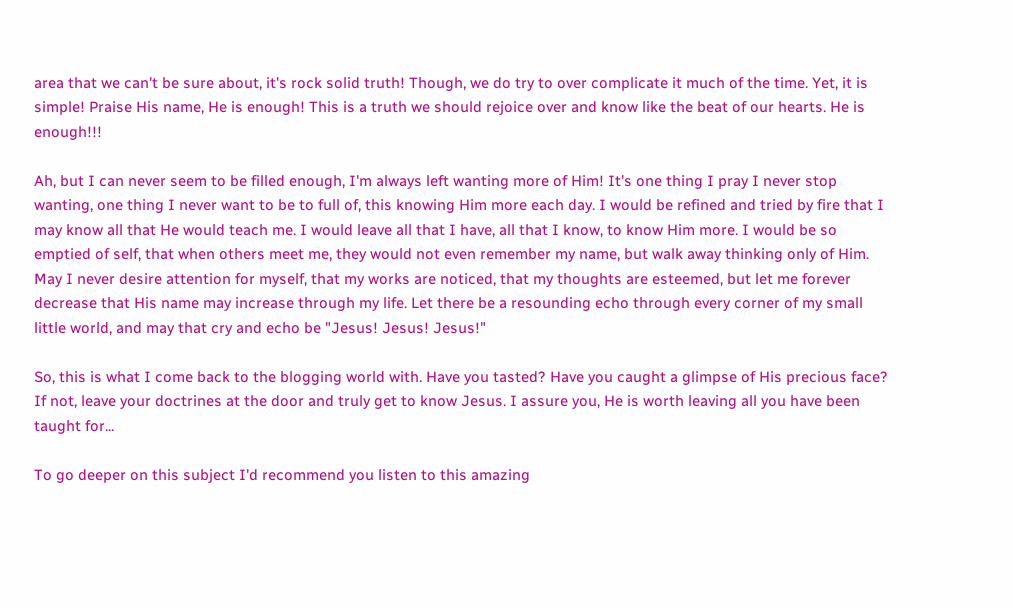area that we can't be sure about, it's rock solid truth! Though, we do try to over complicate it much of the time. Yet, it is simple! Praise His name, He is enough! This is a truth we should rejoice over and know like the beat of our hearts. He is enough!!!

Ah, but I can never seem to be filled enough, I'm always left wanting more of Him! It's one thing I pray I never stop wanting, one thing I never want to be to full of, this knowing Him more each day. I would be refined and tried by fire that I may know all that He would teach me. I would leave all that I have, all that I know, to know Him more. I would be so emptied of self, that when others meet me, they would not even remember my name, but walk away thinking only of Him. May I never desire attention for myself, that my works are noticed, that my thoughts are esteemed, but let me forever decrease that His name may increase through my life. Let there be a resounding echo through every corner of my small little world, and may that cry and echo be "Jesus! Jesus! Jesus!"

So, this is what I come back to the blogging world with. Have you tasted? Have you caught a glimpse of His precious face? If not, leave your doctrines at the door and truly get to know Jesus. I assure you, He is worth leaving all you have been taught for...

To go deeper on this subject I'd recommend you listen to this amazing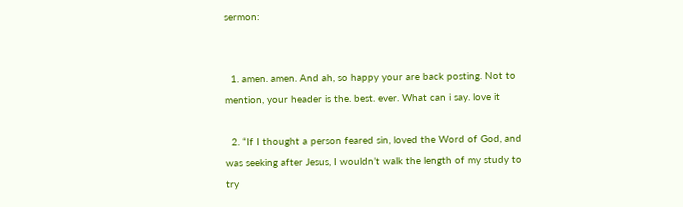sermon:


  1. amen. amen. And ah, so happy your are back posting. Not to mention, your header is the. best. ever. What can i say. love it

  2. “If I thought a person feared sin, loved the Word of God, and was seeking after Jesus, I wouldn’t walk the length of my study to try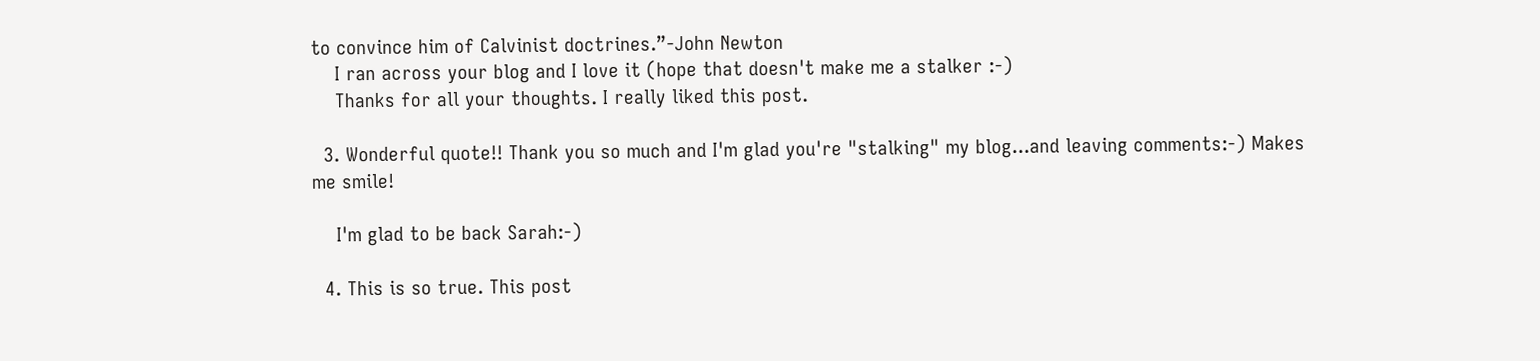to convince him of Calvinist doctrines.”-John Newton
    I ran across your blog and I love it (hope that doesn't make me a stalker :-)
    Thanks for all your thoughts. I really liked this post.

  3. Wonderful quote!! Thank you so much and I'm glad you're "stalking" my blog...and leaving comments:-) Makes me smile!

    I'm glad to be back Sarah:-)

  4. This is so true. This post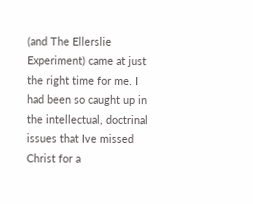(and The Ellerslie Experiment) came at just the right time for me. I had been so caught up in the intellectual, doctrinal issues that Ive missed Christ for a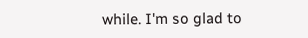while. I'm so glad to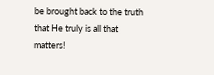be brought back to the truth that He truly is all that matters!